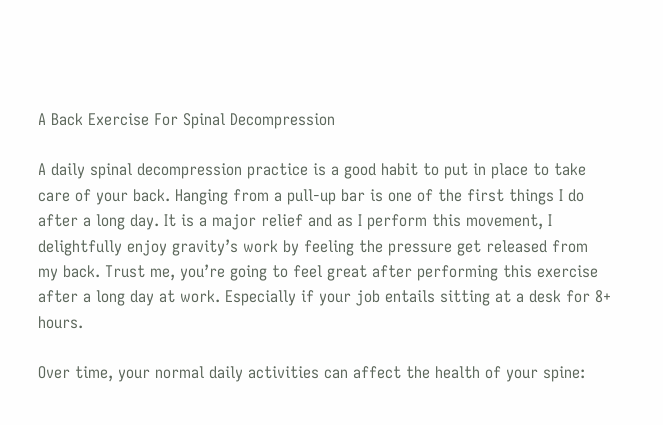A Back Exercise For Spinal Decompression

A daily spinal decompression practice is a good habit to put in place to take care of your back. Hanging from a pull-up bar is one of the first things I do after a long day. It is a major relief and as I perform this movement, I delightfully enjoy gravity’s work by feeling the pressure get released from my back. Trust me, you’re going to feel great after performing this exercise after a long day at work. Especially if your job entails sitting at a desk for 8+ hours.

Over time, your normal daily activities can affect the health of your spine: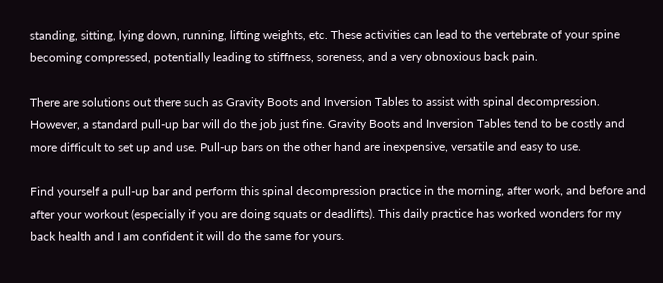standing, sitting, lying down, running, lifting weights, etc. These activities can lead to the vertebrate of your spine becoming compressed, potentially leading to stiffness, soreness, and a very obnoxious back pain.

There are solutions out there such as Gravity Boots and Inversion Tables to assist with spinal decompression. However, a standard pull-up bar will do the job just fine. Gravity Boots and Inversion Tables tend to be costly and more difficult to set up and use. Pull-up bars on the other hand are inexpensive, versatile and easy to use.

Find yourself a pull-up bar and perform this spinal decompression practice in the morning, after work, and before and after your workout (especially if you are doing squats or deadlifts). This daily practice has worked wonders for my back health and I am confident it will do the same for yours.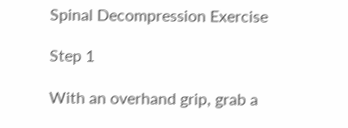Spinal Decompression Exercise

Step 1

With an overhand grip, grab a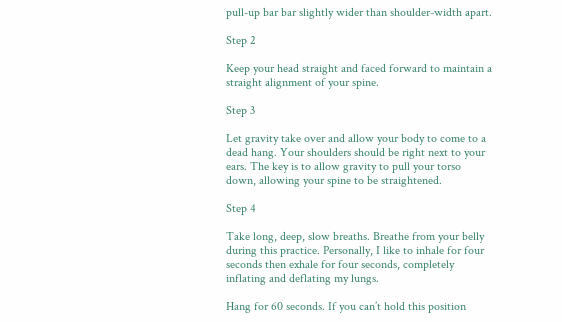pull-up bar bar slightly wider than shoulder-width apart.

Step 2

Keep your head straight and faced forward to maintain a straight alignment of your spine.

Step 3

Let gravity take over and allow your body to come to a dead hang. Your shoulders should be right next to your ears. The key is to allow gravity to pull your torso down, allowing your spine to be straightened.

Step 4

Take long, deep, slow breaths. Breathe from your belly during this practice. Personally, I like to inhale for four seconds then exhale for four seconds, completely inflating and deflating my lungs.

Hang for 60 seconds. If you can’t hold this position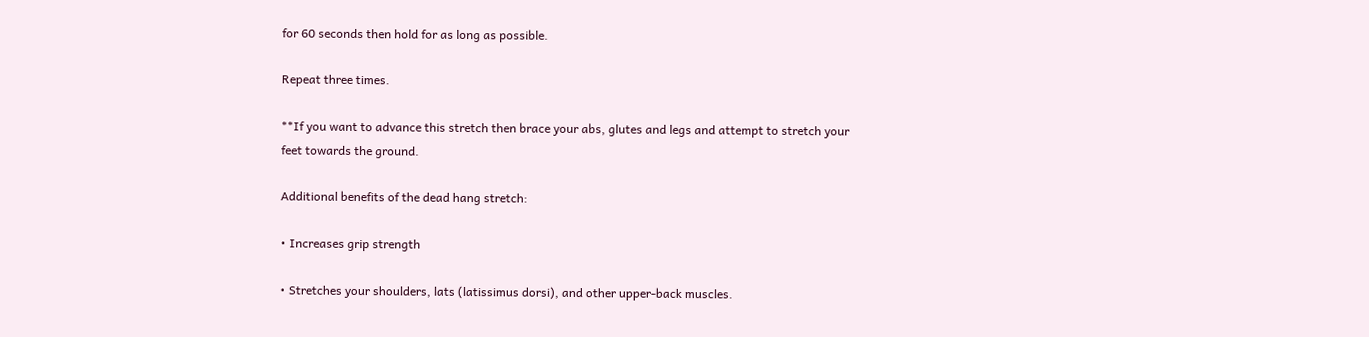for 60 seconds then hold for as long as possible.

Repeat three times.

**If you want to advance this stretch then brace your abs, glutes and legs and attempt to stretch your feet towards the ground.

Additional benefits of the dead hang stretch:

• Increases grip strength

• Stretches your shoulders, lats (latissimus dorsi), and other upper-back muscles.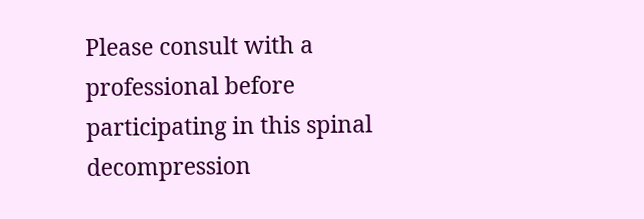Please consult with a professional before participating in this spinal decompression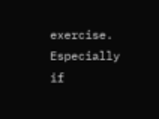exercise. Especially if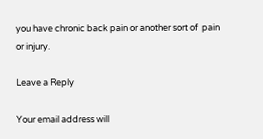you have chronic back pain or another sort of  pain or injury.

Leave a Reply

Your email address will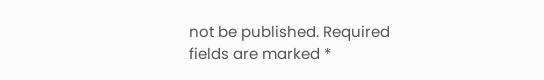not be published. Required fields are marked *